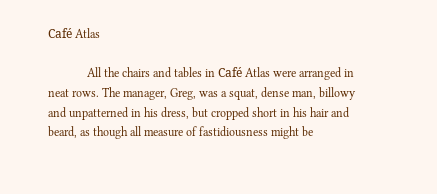Café Atlas

             All the chairs and tables in Café Atlas were arranged in neat rows. The manager, Greg, was a squat, dense man, billowy and unpatterned in his dress, but cropped short in his hair and beard, as though all measure of fastidiousness might be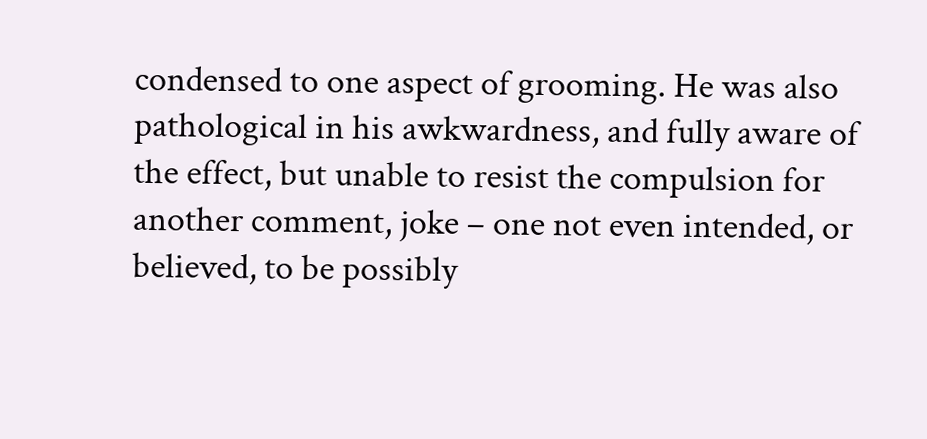condensed to one aspect of grooming. He was also pathological in his awkwardness, and fully aware of the effect, but unable to resist the compulsion for another comment, joke – one not even intended, or believed, to be possibly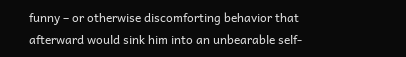funny – or otherwise discomforting behavior that afterward would sink him into an unbearable self-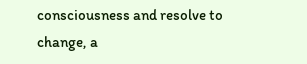consciousness and resolve to change, a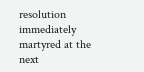resolution immediately martyred at the next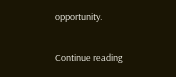opportunity.

Continue reading